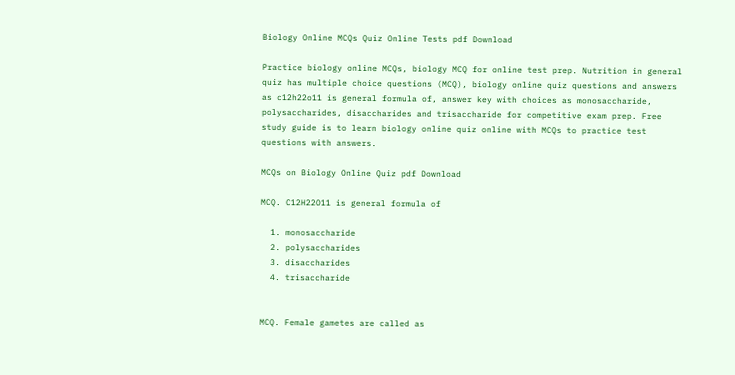Biology Online MCQs Quiz Online Tests pdf Download

Practice biology online MCQs, biology MCQ for online test prep. Nutrition in general quiz has multiple choice questions (MCQ), biology online quiz questions and answers as c12h22o11 is general formula of, answer key with choices as monosaccharide, polysaccharides, disaccharides and trisaccharide for competitive exam prep. Free study guide is to learn biology online quiz online with MCQs to practice test questions with answers.

MCQs on Biology Online Quiz pdf Download

MCQ. C12H22O11 is general formula of

  1. monosaccharide
  2. polysaccharides
  3. disaccharides
  4. trisaccharide


MCQ. Female gametes are called as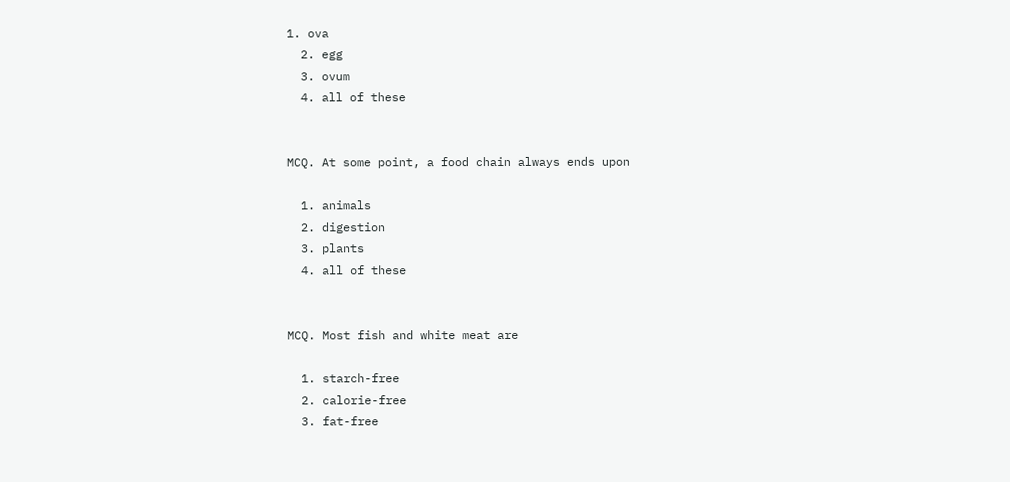1. ova
  2. egg
  3. ovum
  4. all of these


MCQ. At some point, a food chain always ends upon

  1. animals
  2. digestion
  3. plants
  4. all of these


MCQ. Most fish and white meat are

  1. starch-free
  2. calorie-free
  3. fat-free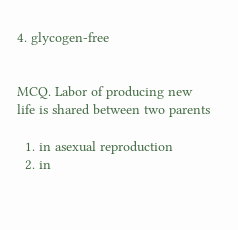4. glycogen-free


MCQ. Labor of producing new life is shared between two parents

  1. in asexual reproduction
  2. in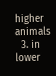higher animals
  3. in lower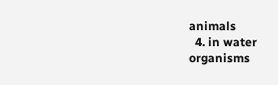animals
  4. in water organisms